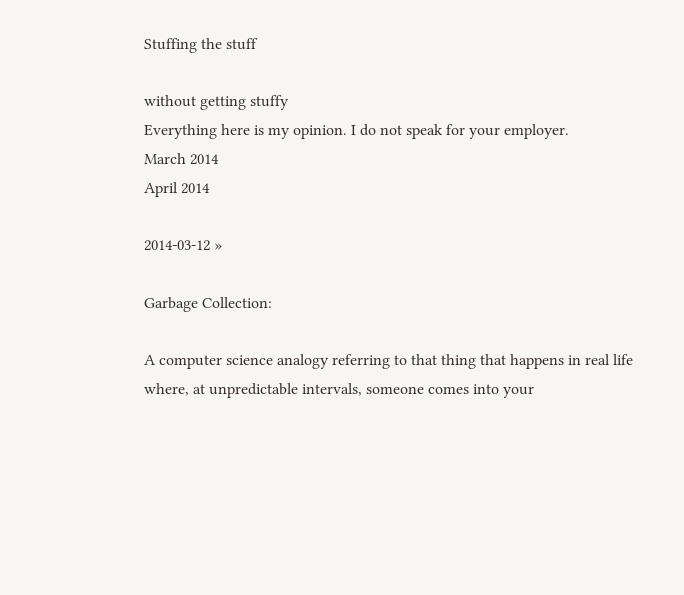Stuffing the stuff

without getting stuffy
Everything here is my opinion. I do not speak for your employer.
March 2014
April 2014

2014-03-12 »

Garbage Collection:

A computer science analogy referring to that thing that happens in real life where, at unpredictable intervals, someone comes into your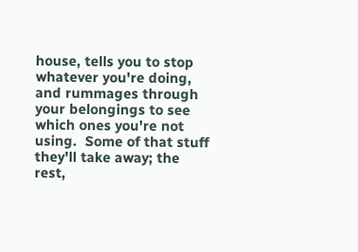house, tells you to stop whatever you're doing, and rummages through your belongings to see which ones you're not using.  Some of that stuff they'll take away; the rest,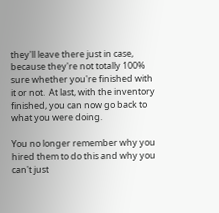they'll leave there just in case, because they're not totally 100% sure whether you're finished with it or not.  At last, with the inventory finished, you can now go back to what you were doing.

You no longer remember why you hired them to do this and why you can't just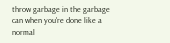throw garbage in the garbage can when you're done like a normal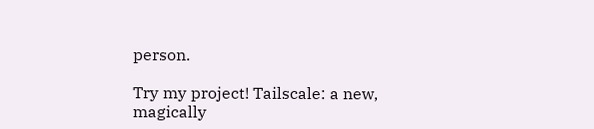person.

Try my project! Tailscale: a new, magically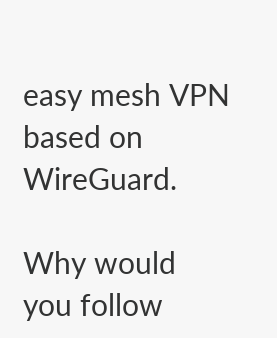easy mesh VPN based on WireGuard.

Why would you follow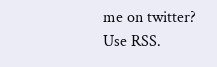me on twitter? Use RSS.